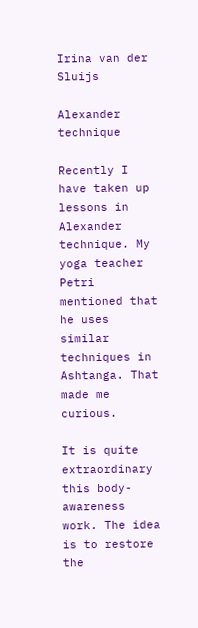Irina van der Sluijs

Alexander technique

Recently I have taken up lessons in Alexander technique. My yoga teacher Petri mentioned that he uses similar techniques in Ashtanga. That made me curious.

It is quite extraordinary this body-awareness work. The idea is to restore the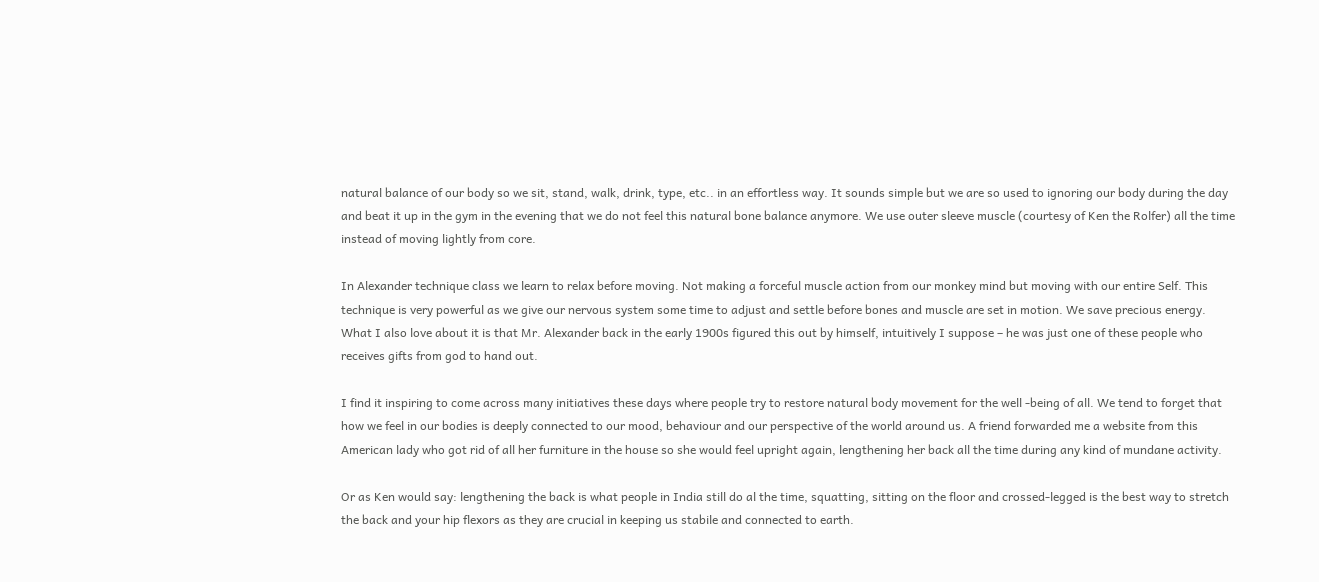natural balance of our body so we sit, stand, walk, drink, type, etc.. in an effortless way. It sounds simple but we are so used to ignoring our body during the day and beat it up in the gym in the evening that we do not feel this natural bone balance anymore. We use outer sleeve muscle (courtesy of Ken the Rolfer) all the time instead of moving lightly from core.

In Alexander technique class we learn to relax before moving. Not making a forceful muscle action from our monkey mind but moving with our entire Self. This technique is very powerful as we give our nervous system some time to adjust and settle before bones and muscle are set in motion. We save precious energy. What I also love about it is that Mr. Alexander back in the early 1900s figured this out by himself, intuitively I suppose – he was just one of these people who receives gifts from god to hand out.

I find it inspiring to come across many initiatives these days where people try to restore natural body movement for the well -being of all. We tend to forget that how we feel in our bodies is deeply connected to our mood, behaviour and our perspective of the world around us. A friend forwarded me a website from this American lady who got rid of all her furniture in the house so she would feel upright again, lengthening her back all the time during any kind of mundane activity.

Or as Ken would say: lengthening the back is what people in India still do al the time, squatting, sitting on the floor and crossed-legged is the best way to stretch the back and your hip flexors as they are crucial in keeping us stabile and connected to earth.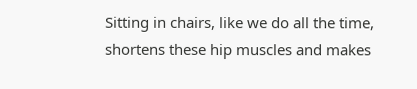Sitting in chairs, like we do all the time, shortens these hip muscles and makes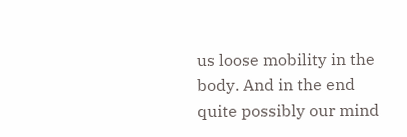us loose mobility in the body. And in the end quite possibly our mind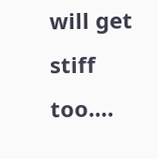will get stiff too….